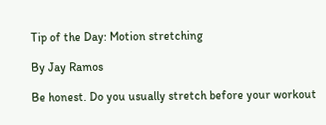Tip of the Day: Motion stretching

By Jay Ramos

Be honest. Do you usually stretch before your workout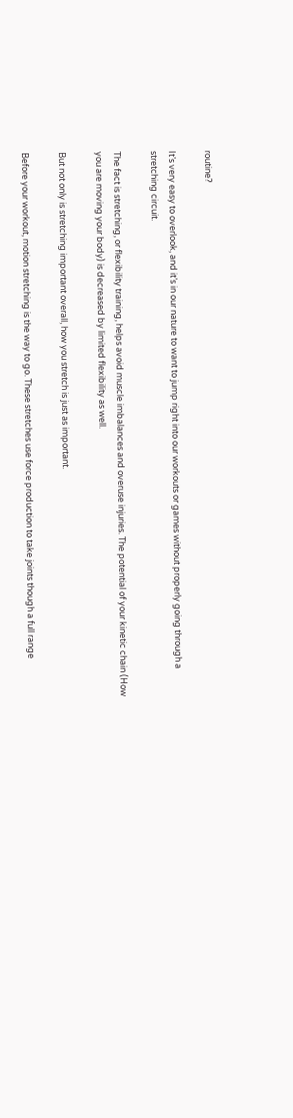routine?

It’s very easy to overlook, and it’s in our nature to want to jump right into our workouts or games without properly going through a stretching circuit.

The fact is stretching, or flexibility training, helps avoid muscle imbalances and overuse injuries. The potential of your kinetic chain (How you are moving your body) is decreased by limited flexibility as well.

But not only is stretching important overall, how you stretch is just as important.

Before your workout, motion stretching is the way to go. These stretches use force production to take joints though a full range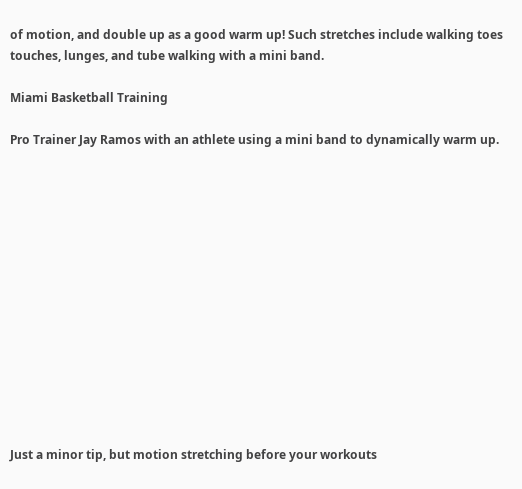of motion, and double up as a good warm up! Such stretches include walking toes touches, lunges, and tube walking with a mini band.

Miami Basketball Training

Pro Trainer Jay Ramos with an athlete using a mini band to dynamically warm up.














Just a minor tip, but motion stretching before your workouts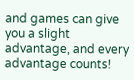and games can give you a slight advantage, and every advantage counts!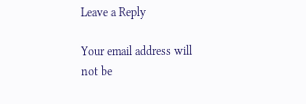Leave a Reply

Your email address will not be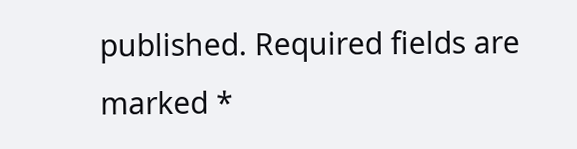published. Required fields are marked *